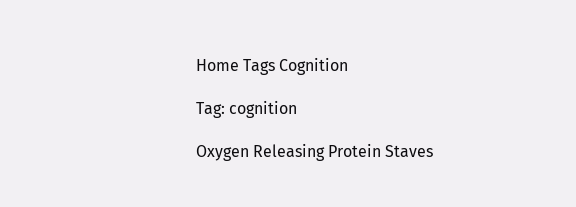Home Tags Cognition

Tag: cognition

Oxygen Releasing Protein Staves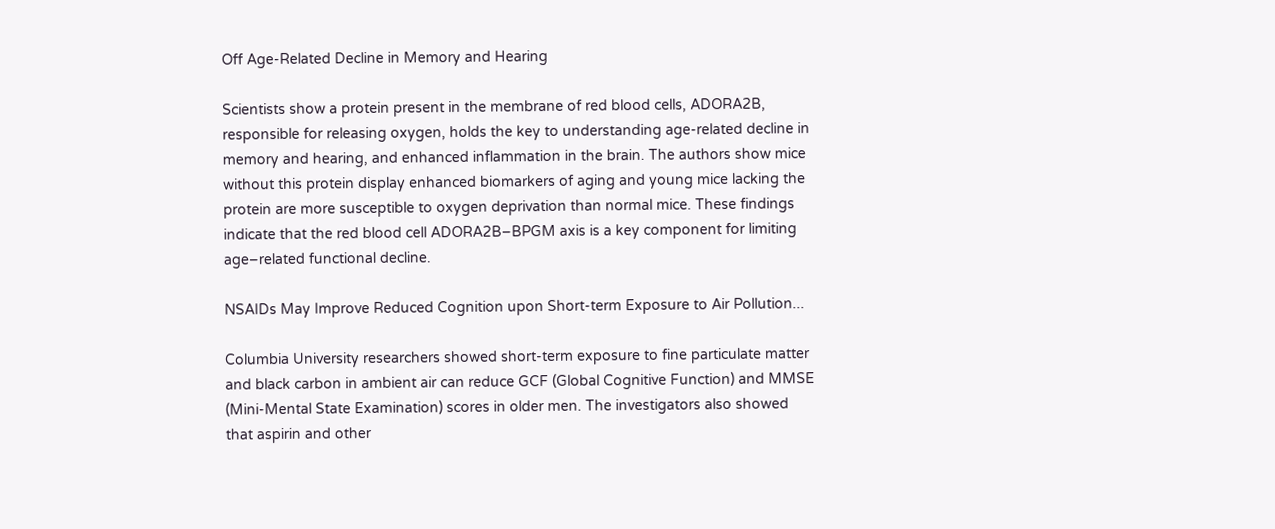Off Age-Related Decline in Memory and Hearing

Scientists show a protein present in the membrane of red blood cells, ADORA2B, responsible for releasing oxygen, holds the key to understanding age-related decline in memory and hearing, and enhanced inflammation in the brain. The authors show mice without this protein display enhanced biomarkers of aging and young mice lacking the protein are more susceptible to oxygen deprivation than normal mice. These findings indicate that the red blood cell ADORA2B–BPGM axis is a key component for limiting age–related functional decline.

NSAIDs May Improve Reduced Cognition upon Short-term Exposure to Air Pollution...

Columbia University researchers showed short-term exposure to fine particulate matter and black carbon in ambient air can reduce GCF (Global Cognitive Function) and MMSE (Mini-Mental State Examination) scores in older men. The investigators also showed that aspirin and other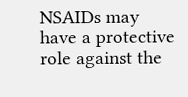NSAIDs may have a protective role against the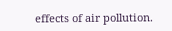effects of air pollution.